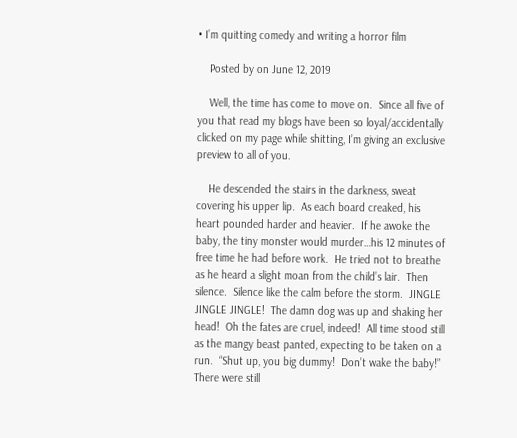• I’m quitting comedy and writing a horror film

    Posted by on June 12, 2019

    Well, the time has come to move on.  Since all five of you that read my blogs have been so loyal/accidentally clicked on my page while shitting, I’m giving an exclusive preview to all of you.

    He descended the stairs in the darkness, sweat covering his upper lip.  As each board creaked, his heart pounded harder and heavier.  If he awoke the baby, the tiny monster would murder…his 12 minutes of free time he had before work.  He tried not to breathe as he heard a slight moan from the child’s lair.  Then silence.  Silence like the calm before the storm.  JINGLE JINGLE JINGLE!  The damn dog was up and shaking her head!  Oh the fates are cruel, indeed!  All time stood still as the mangy beast panted, expecting to be taken on a run.  “Shut up, you big dummy!  Don’t wake the baby!”  There were still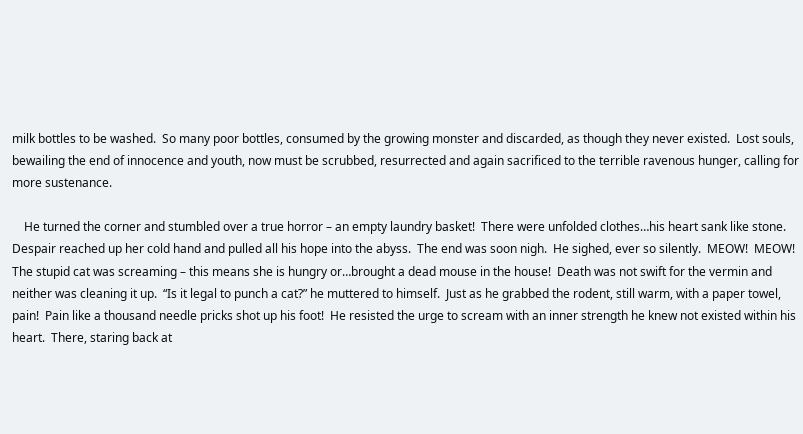milk bottles to be washed.  So many poor bottles, consumed by the growing monster and discarded, as though they never existed.  Lost souls, bewailing the end of innocence and youth, now must be scrubbed, resurrected and again sacrificed to the terrible ravenous hunger, calling for more sustenance.

    He turned the corner and stumbled over a true horror – an empty laundry basket!  There were unfolded clothes…his heart sank like stone.  Despair reached up her cold hand and pulled all his hope into the abyss.  The end was soon nigh.  He sighed, ever so silently.  MEOW!  MEOW!  The stupid cat was screaming – this means she is hungry or…brought a dead mouse in the house!  Death was not swift for the vermin and neither was cleaning it up.  “Is it legal to punch a cat?” he muttered to himself.  Just as he grabbed the rodent, still warm, with a paper towel, pain!  Pain like a thousand needle pricks shot up his foot!  He resisted the urge to scream with an inner strength he knew not existed within his heart.  There, staring back at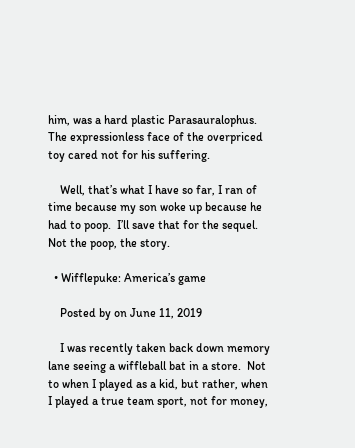him, was a hard plastic Parasauralophus.  The expressionless face of the overpriced toy cared not for his suffering.

    Well, that’s what I have so far, I ran of time because my son woke up because he had to poop.  I’ll save that for the sequel.  Not the poop, the story.

  • Wifflepuke: America’s game

    Posted by on June 11, 2019

    I was recently taken back down memory lane seeing a wiffleball bat in a store.  Not to when I played as a kid, but rather, when I played a true team sport, not for money,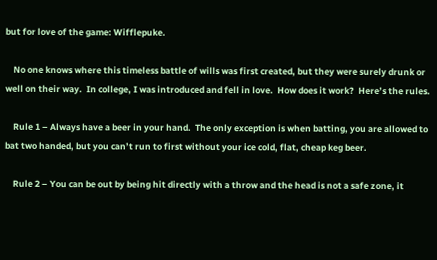but for love of the game: Wifflepuke.

    No one knows where this timeless battle of wills was first created, but they were surely drunk or well on their way.  In college, I was introduced and fell in love.  How does it work?  Here’s the rules.

    Rule 1 – Always have a beer in your hand.  The only exception is when batting, you are allowed to bat two handed, but you can’t run to first without your ice cold, flat, cheap keg beer.

    Rule 2 – You can be out by being hit directly with a throw and the head is not a safe zone, it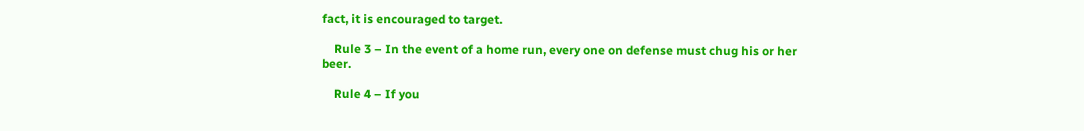fact, it is encouraged to target.

    Rule 3 – In the event of a home run, every one on defense must chug his or her beer.

    Rule 4 – If you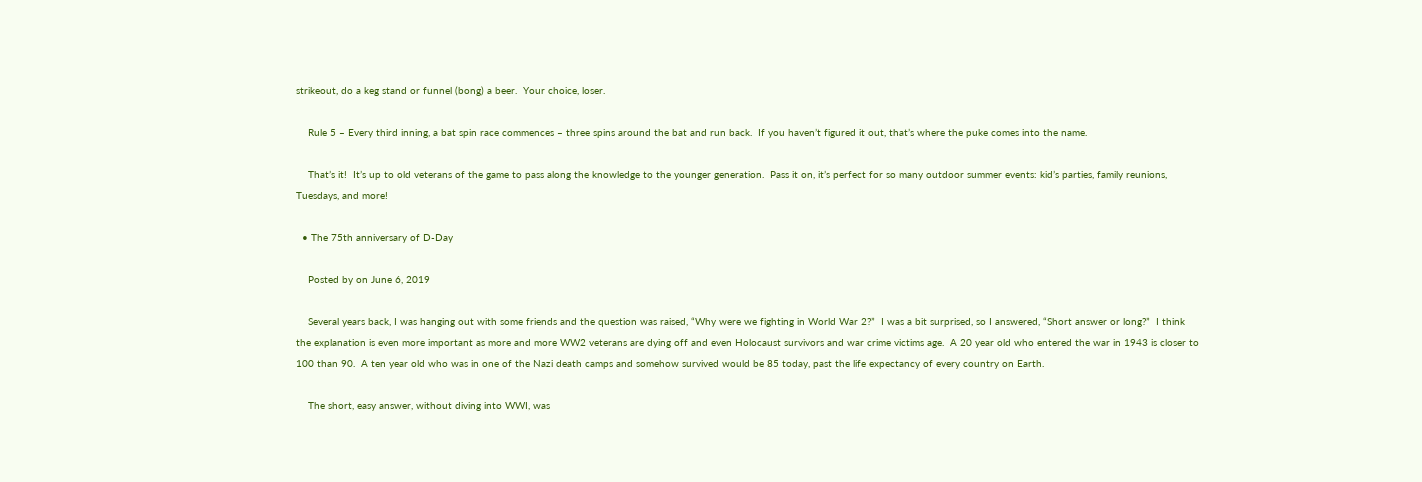strikeout, do a keg stand or funnel (bong) a beer.  Your choice, loser.

    Rule 5 – Every third inning, a bat spin race commences – three spins around the bat and run back.  If you haven’t figured it out, that’s where the puke comes into the name.

    That’s it!  It’s up to old veterans of the game to pass along the knowledge to the younger generation.  Pass it on, it’s perfect for so many outdoor summer events: kid’s parties, family reunions, Tuesdays, and more!

  • The 75th anniversary of D-Day

    Posted by on June 6, 2019

    Several years back, I was hanging out with some friends and the question was raised, “Why were we fighting in World War 2?”  I was a bit surprised, so I answered, “Short answer or long?”  I think the explanation is even more important as more and more WW2 veterans are dying off and even Holocaust survivors and war crime victims age.  A 20 year old who entered the war in 1943 is closer to 100 than 90.  A ten year old who was in one of the Nazi death camps and somehow survived would be 85 today, past the life expectancy of every country on Earth.

    The short, easy answer, without diving into WWI, was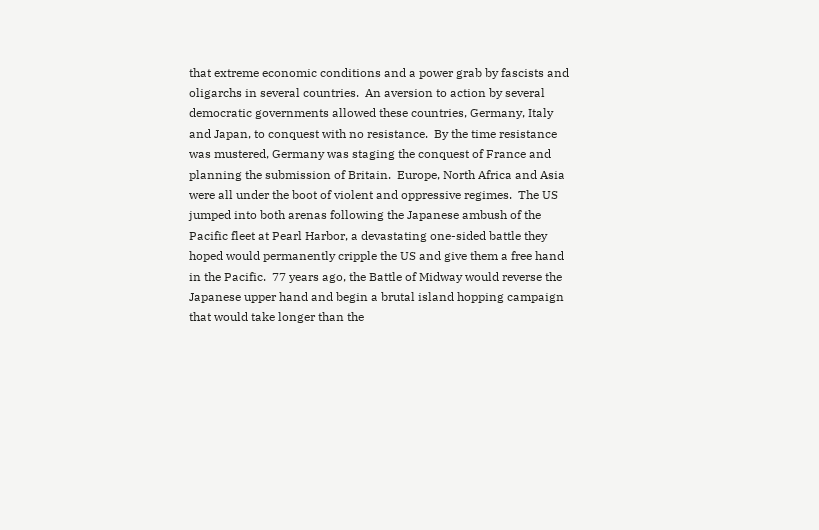that extreme economic conditions and a power grab by fascists and oligarchs in several countries.  An aversion to action by several democratic governments allowed these countries, Germany, Italy and Japan, to conquest with no resistance.  By the time resistance was mustered, Germany was staging the conquest of France and planning the submission of Britain.  Europe, North Africa and Asia were all under the boot of violent and oppressive regimes.  The US jumped into both arenas following the Japanese ambush of the Pacific fleet at Pearl Harbor, a devastating one-sided battle they hoped would permanently cripple the US and give them a free hand in the Pacific.  77 years ago, the Battle of Midway would reverse the Japanese upper hand and begin a brutal island hopping campaign that would take longer than the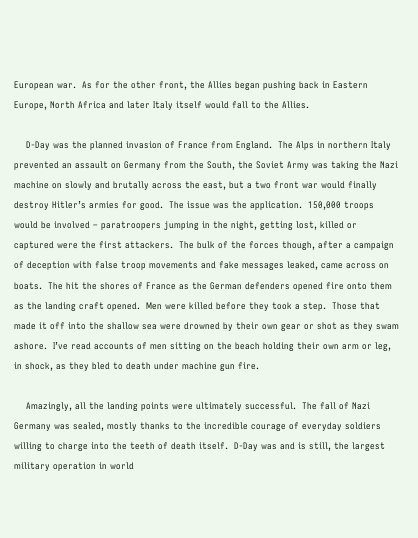European war.  As for the other front, the Allies began pushing back in Eastern Europe, North Africa and later Italy itself would fall to the Allies.

    D-Day was the planned invasion of France from England.  The Alps in northern Italy prevented an assault on Germany from the South, the Soviet Army was taking the Nazi machine on slowly and brutally across the east, but a two front war would finally destroy Hitler’s armies for good.  The issue was the application.  150,000 troops would be involved – paratroopers jumping in the night, getting lost, killed or captured were the first attackers.  The bulk of the forces though, after a campaign of deception with false troop movements and fake messages leaked, came across on boats.  The hit the shores of France as the German defenders opened fire onto them as the landing craft opened.  Men were killed before they took a step.  Those that made it off into the shallow sea were drowned by their own gear or shot as they swam ashore.  I’ve read accounts of men sitting on the beach holding their own arm or leg, in shock, as they bled to death under machine gun fire.

    Amazingly, all the landing points were ultimately successful.  The fall of Nazi Germany was sealed, mostly thanks to the incredible courage of everyday soldiers willing to charge into the teeth of death itself.  D-Day was and is still, the largest military operation in world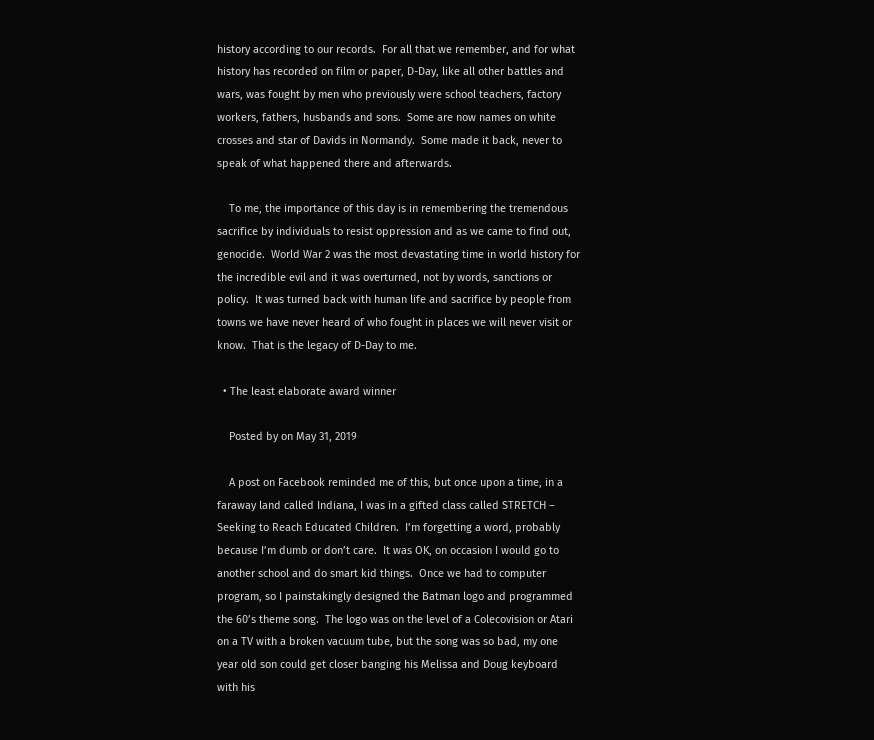history according to our records.  For all that we remember, and for what history has recorded on film or paper, D-Day, like all other battles and wars, was fought by men who previously were school teachers, factory workers, fathers, husbands and sons.  Some are now names on white crosses and star of Davids in Normandy.  Some made it back, never to speak of what happened there and afterwards.

    To me, the importance of this day is in remembering the tremendous sacrifice by individuals to resist oppression and as we came to find out, genocide.  World War 2 was the most devastating time in world history for the incredible evil and it was overturned, not by words, sanctions or policy.  It was turned back with human life and sacrifice by people from towns we have never heard of who fought in places we will never visit or know.  That is the legacy of D-Day to me.

  • The least elaborate award winner

    Posted by on May 31, 2019

    A post on Facebook reminded me of this, but once upon a time, in a faraway land called Indiana, I was in a gifted class called STRETCH – Seeking to Reach Educated Children.  I’m forgetting a word, probably because I’m dumb or don’t care.  It was OK, on occasion I would go to another school and do smart kid things.  Once we had to computer program, so I painstakingly designed the Batman logo and programmed the 60’s theme song.  The logo was on the level of a Colecovision or Atari on a TV with a broken vacuum tube, but the song was so bad, my one year old son could get closer banging his Melissa and Doug keyboard with his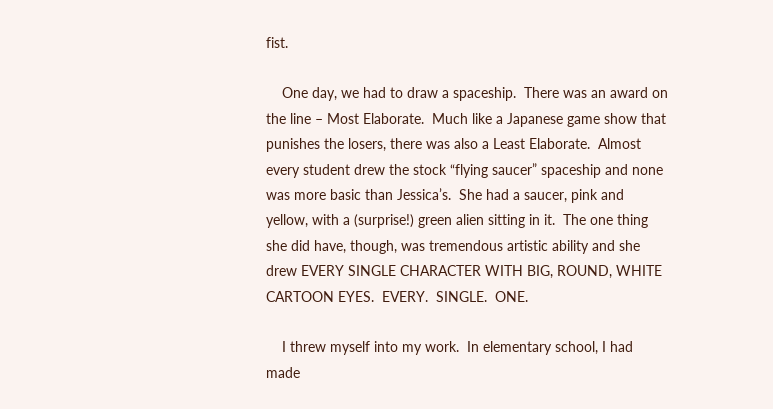fist.

    One day, we had to draw a spaceship.  There was an award on the line – Most Elaborate.  Much like a Japanese game show that punishes the losers, there was also a Least Elaborate.  Almost every student drew the stock “flying saucer” spaceship and none was more basic than Jessica’s.  She had a saucer, pink and yellow, with a (surprise!) green alien sitting in it.  The one thing she did have, though, was tremendous artistic ability and she drew EVERY SINGLE CHARACTER WITH BIG, ROUND, WHITE CARTOON EYES.  EVERY.  SINGLE.  ONE.

    I threw myself into my work.  In elementary school, I had made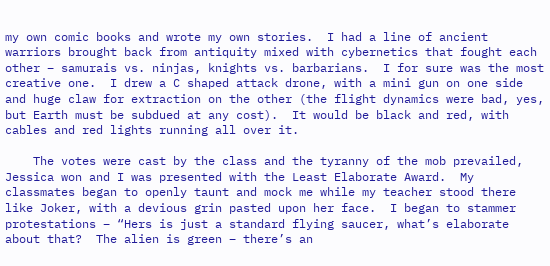my own comic books and wrote my own stories.  I had a line of ancient warriors brought back from antiquity mixed with cybernetics that fought each other – samurais vs. ninjas, knights vs. barbarians.  I for sure was the most creative one.  I drew a C shaped attack drone, with a mini gun on one side and huge claw for extraction on the other (the flight dynamics were bad, yes, but Earth must be subdued at any cost).  It would be black and red, with cables and red lights running all over it.

    The votes were cast by the class and the tyranny of the mob prevailed, Jessica won and I was presented with the Least Elaborate Award.  My classmates began to openly taunt and mock me while my teacher stood there like Joker, with a devious grin pasted upon her face.  I began to stammer protestations – “Hers is just a standard flying saucer, what’s elaborate about that?  The alien is green – there’s an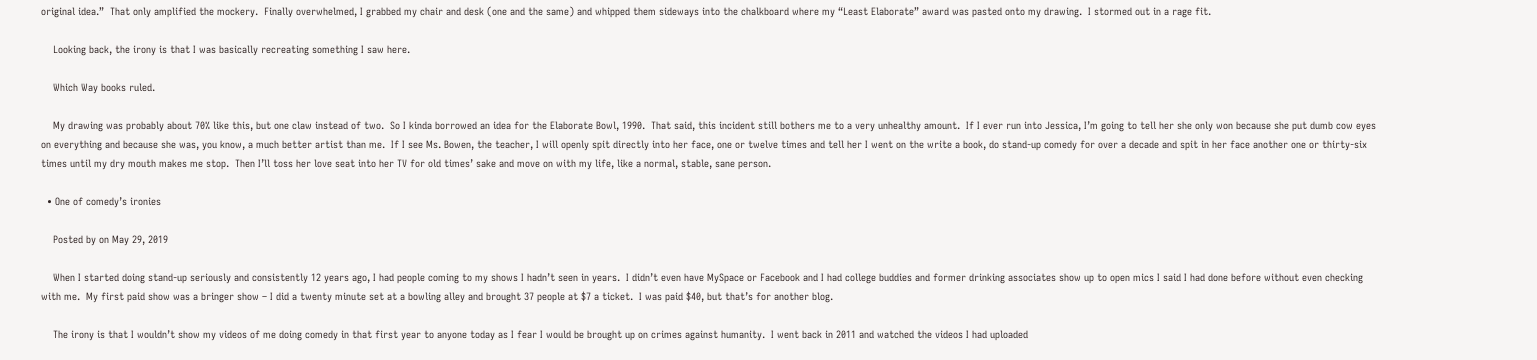original idea.”  That only amplified the mockery.  Finally overwhelmed, I grabbed my chair and desk (one and the same) and whipped them sideways into the chalkboard where my “Least Elaborate” award was pasted onto my drawing.  I stormed out in a rage fit.

    Looking back, the irony is that I was basically recreating something I saw here.

    Which Way books ruled.

    My drawing was probably about 70% like this, but one claw instead of two.  So I kinda borrowed an idea for the Elaborate Bowl, 1990.  That said, this incident still bothers me to a very unhealthy amount.  If I ever run into Jessica, I’m going to tell her she only won because she put dumb cow eyes on everything and because she was, you know, a much better artist than me.  If I see Ms. Bowen, the teacher, I will openly spit directly into her face, one or twelve times and tell her I went on the write a book, do stand-up comedy for over a decade and spit in her face another one or thirty-six times until my dry mouth makes me stop.  Then I’ll toss her love seat into her TV for old times’ sake and move on with my life, like a normal, stable, sane person.

  • One of comedy’s ironies

    Posted by on May 29, 2019

    When I started doing stand-up seriously and consistently 12 years ago, I had people coming to my shows I hadn’t seen in years.  I didn’t even have MySpace or Facebook and I had college buddies and former drinking associates show up to open mics I said I had done before without even checking with me.  My first paid show was a bringer show – I did a twenty minute set at a bowling alley and brought 37 people at $7 a ticket.  I was paid $40, but that’s for another blog.

    The irony is that I wouldn’t show my videos of me doing comedy in that first year to anyone today as I fear I would be brought up on crimes against humanity.  I went back in 2011 and watched the videos I had uploaded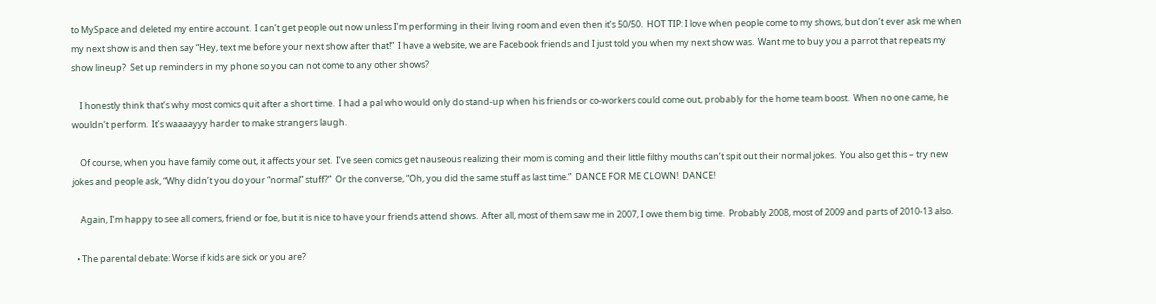to MySpace and deleted my entire account.  I can’t get people out now unless I’m performing in their living room and even then it’s 50/50.  HOT TIP: I love when people come to my shows, but don’t ever ask me when my next show is and then say “Hey, text me before your next show after that!”  I have a website, we are Facebook friends and I just told you when my next show was.  Want me to buy you a parrot that repeats my show lineup?  Set up reminders in my phone so you can not come to any other shows?

    I honestly think that’s why most comics quit after a short time.  I had a pal who would only do stand-up when his friends or co-workers could come out, probably for the home team boost.  When no one came, he wouldn’t perform.  It’s waaaayyy harder to make strangers laugh.

    Of course, when you have family come out, it affects your set.  I’ve seen comics get nauseous realizing their mom is coming and their little filthy mouths can’t spit out their normal jokes.  You also get this – try new jokes and people ask, “Why didn’t you do your “normal” stuff?”  Or the converse, “Oh, you did the same stuff as last time.”  DANCE FOR ME CLOWN!  DANCE!

    Again, I’m happy to see all comers, friend or foe, but it is nice to have your friends attend shows.  After all, most of them saw me in 2007, I owe them big time.  Probably 2008, most of 2009 and parts of 2010-13 also.

  • The parental debate: Worse if kids are sick or you are?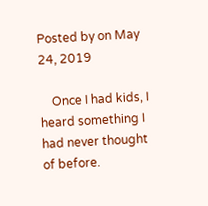Posted by on May 24, 2019

    Once I had kids, I heard something I had never thought of before.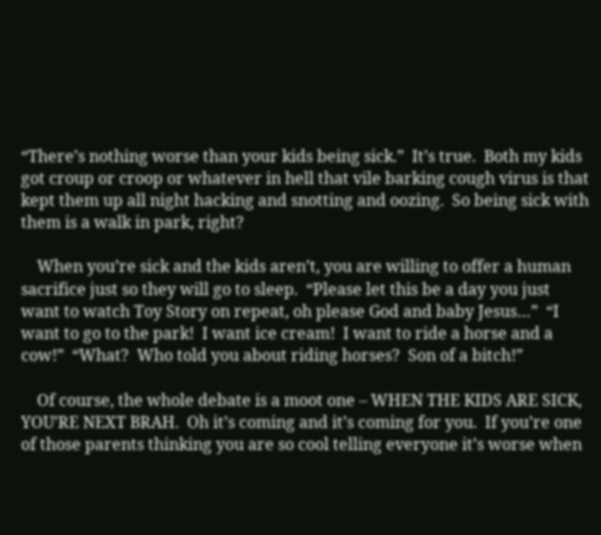“There’s nothing worse than your kids being sick.”  It’s true.  Both my kids got croup or croop or whatever in hell that vile barking cough virus is that kept them up all night hacking and snotting and oozing.  So being sick with them is a walk in park, right?

    When you’re sick and the kids aren’t, you are willing to offer a human sacrifice just so they will go to sleep.  “Please let this be a day you just want to watch Toy Story on repeat, oh please God and baby Jesus…”  “I want to go to the park!  I want ice cream!  I want to ride a horse and a cow!”  “What?  Who told you about riding horses?  Son of a bitch!”

    Of course, the whole debate is a moot one – WHEN THE KIDS ARE SICK, YOU’RE NEXT BRAH.  Oh it’s coming and it’s coming for you.  If you’re one of those parents thinking you are so cool telling everyone it’s worse when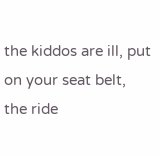the kiddos are ill, put on your seat belt, the ride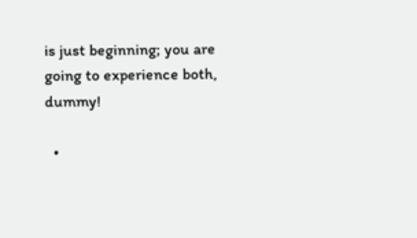is just beginning; you are going to experience both, dummy!

  •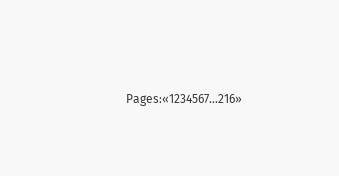Pages:«1234567...216»